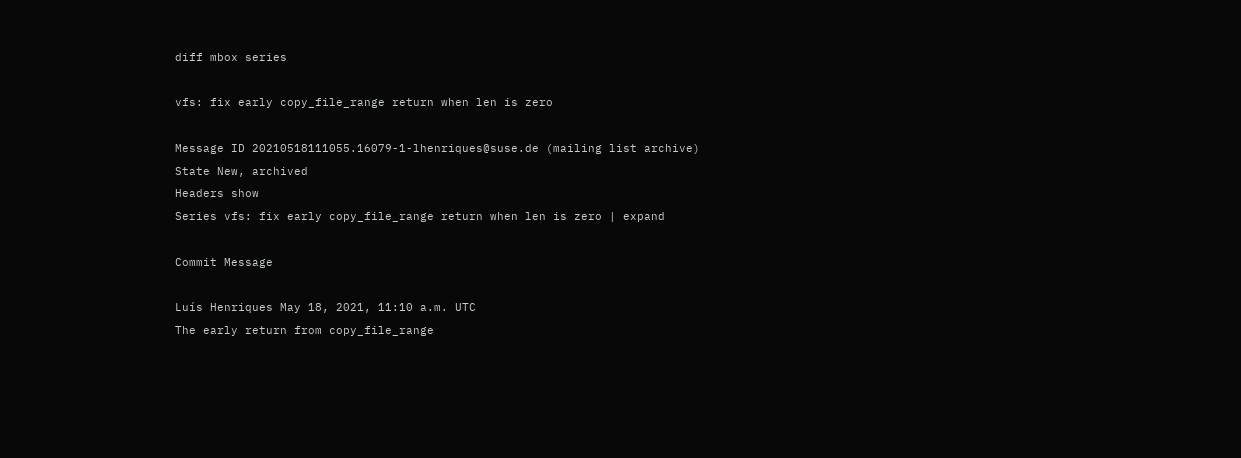diff mbox series

vfs: fix early copy_file_range return when len is zero

Message ID 20210518111055.16079-1-lhenriques@suse.de (mailing list archive)
State New, archived
Headers show
Series vfs: fix early copy_file_range return when len is zero | expand

Commit Message

Luís Henriques May 18, 2021, 11:10 a.m. UTC
The early return from copy_file_range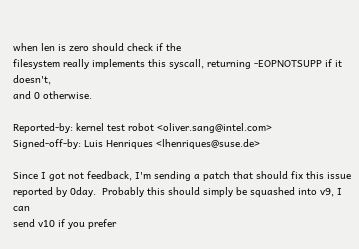when len is zero should check if the
filesystem really implements this syscall, returning -EOPNOTSUPP if it doesn't,
and 0 otherwise.

Reported-by: kernel test robot <oliver.sang@intel.com>
Signed-off-by: Luis Henriques <lhenriques@suse.de>

Since I got not feedback, I'm sending a patch that should fix this issue
reported by 0day.  Probably this should simply be squashed into v9, I can
send v10 if you prefer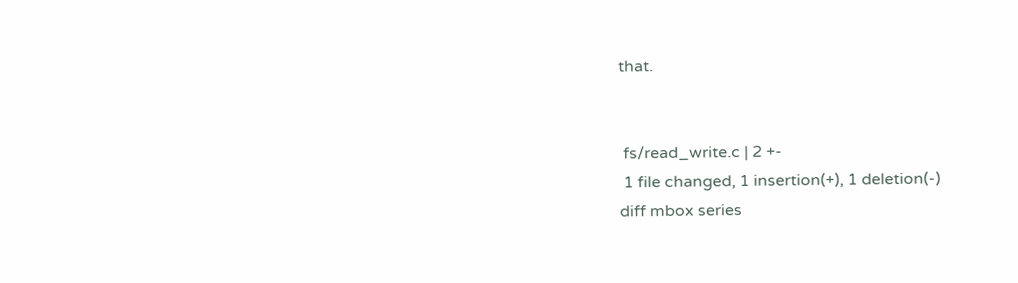that.


 fs/read_write.c | 2 +-
 1 file changed, 1 insertion(+), 1 deletion(-)
diff mbox series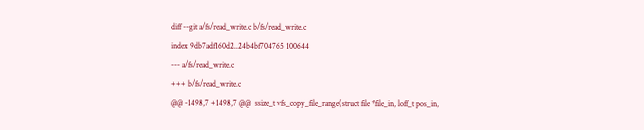diff --git a/fs/read_write.c b/fs/read_write.c
index 9db7adf160d2..24b4bf704765 100644
--- a/fs/read_write.c
+++ b/fs/read_write.c
@@ -1498,7 +1498,7 @@  ssize_t vfs_copy_file_range(struct file *file_in, loff_t pos_in,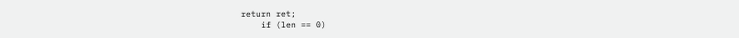return ret;
    if (len == 0)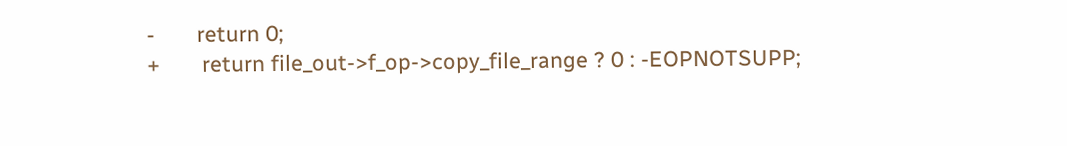-       return 0;
+       return file_out->f_op->copy_file_range ? 0 : -EOPNOTSUPP;